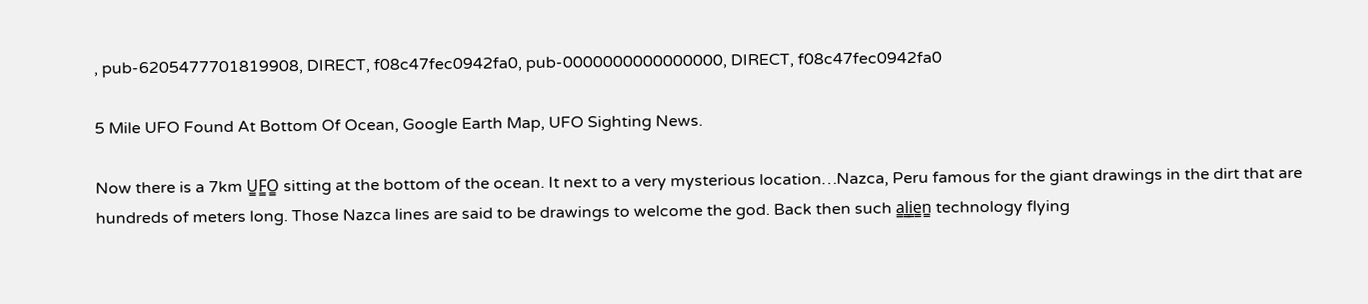, pub-6205477701819908, DIRECT, f08c47fec0942fa0, pub-0000000000000000, DIRECT, f08c47fec0942fa0

5 Mile UFO Found At Bottom Of Ocean, Google Earth Map, UFO Sighting News.

Now there is a 7km U̳F̳O̳ sitting at the bottom of the ocean. It next to a very mysterious location…Nazca, Peru famous for the giant drawings in the dirt that are hundreds of meters long. Those Nazca lines are said to be drawings to welcome the god. Back then such a̳l̳i̳e̳n̳ technology flying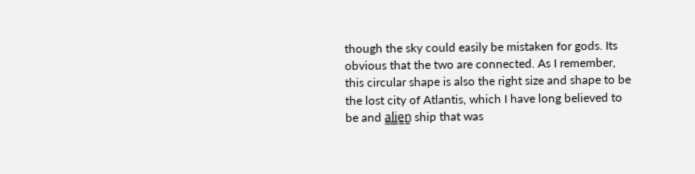though the sky could easily be mistaken for gods. Its obvious that the two are connected. As I remember, this circular shape is also the right size and shape to be the lost city of Atlantis, which I have long believed to be and a̳l̳i̳e̳n̳ ship that was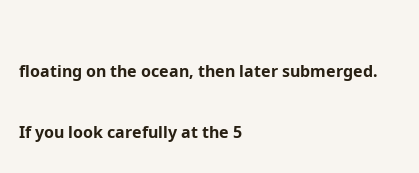floating on the ocean, then later submerged.

If you look carefully at the 5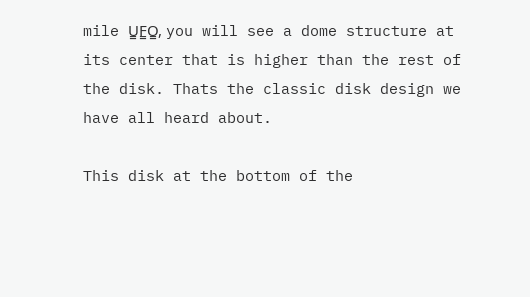mile U̳F̳O̳, you will see a dome structure at its center that is higher than the rest of the disk. Thats the classic disk design we have all heard about.

This disk at the bottom of the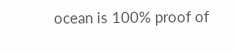ocean is 100% proof of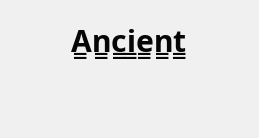A̳n̳c̳i̳e̳n̳t̳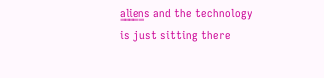a̳l̳i̳e̳n̳s and the technology is just sitting there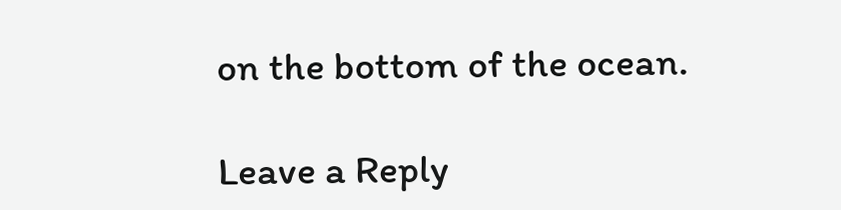on the bottom of the ocean.

Leave a Reply